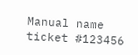Manual name ticket #123456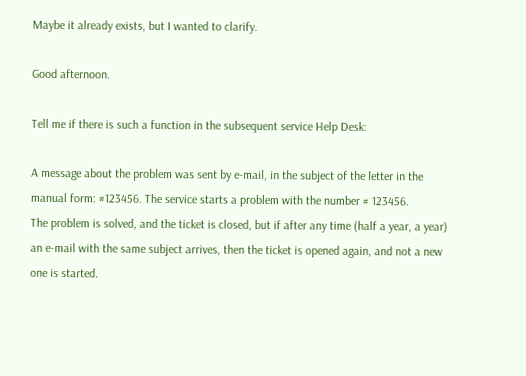Maybe it already exists, but I wanted to clarify.

Good afternoon.

Tell me if there is such a function in the subsequent service Help Desk:

A message about the problem was sent by e-mail, in the subject of the letter in the manual form: #123456. The service starts a problem with the number # 123456.
The problem is solved, and the ticket is closed, but if after any time (half a year, a year) an e-mail with the same subject arrives, then the ticket is opened again, and not a new one is started.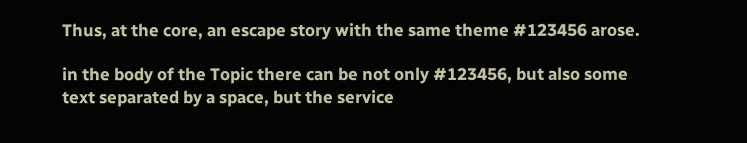Thus, at the core, an escape story with the same theme #123456 arose.

in the body of the Topic there can be not only #123456, but also some text separated by a space, but the service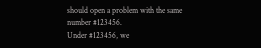should open a problem with the same number #123456.
Under #123456, we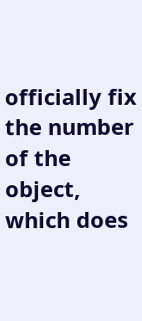officially fix the number of the object, which does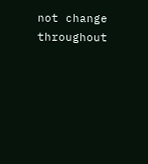not change throughout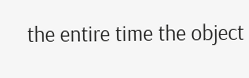the entire time the object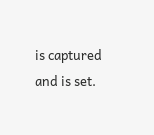is captured and is set.